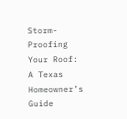Storm-Proofing Your Roof: A Texas Homeowner’s Guide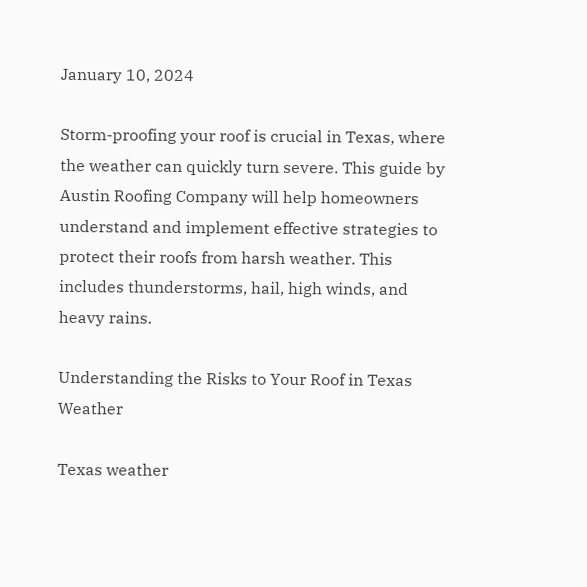January 10, 2024

Storm-proofing your roof is crucial in Texas, where the weather can quickly turn severe. This guide by Austin Roofing Company will help homeowners understand and implement effective strategies to protect their roofs from harsh weather. This includes thunderstorms, hail, high winds, and heavy rains.

Understanding the Risks to Your Roof in Texas Weather

Texas weather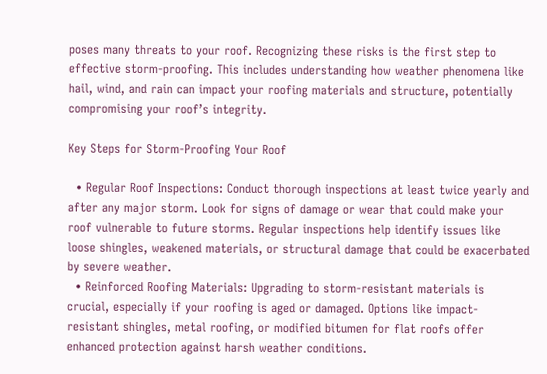poses many threats to your roof. Recognizing these risks is the first step to effective storm-proofing. This includes understanding how weather phenomena like hail, wind, and rain can impact your roofing materials and structure, potentially compromising your roof’s integrity.

Key Steps for Storm-Proofing Your Roof

  • Regular Roof Inspections: Conduct thorough inspections at least twice yearly and after any major storm. Look for signs of damage or wear that could make your roof vulnerable to future storms. Regular inspections help identify issues like loose shingles, weakened materials, or structural damage that could be exacerbated by severe weather.
  • Reinforced Roofing Materials: Upgrading to storm-resistant materials is crucial, especially if your roofing is aged or damaged. Options like impact-resistant shingles, metal roofing, or modified bitumen for flat roofs offer enhanced protection against harsh weather conditions.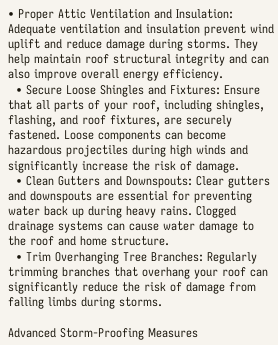• Proper Attic Ventilation and Insulation: Adequate ventilation and insulation prevent wind uplift and reduce damage during storms. They help maintain roof structural integrity and can also improve overall energy efficiency.
  • Secure Loose Shingles and Fixtures: Ensure that all parts of your roof, including shingles, flashing, and roof fixtures, are securely fastened. Loose components can become hazardous projectiles during high winds and significantly increase the risk of damage.
  • Clean Gutters and Downspouts: Clear gutters and downspouts are essential for preventing water back up during heavy rains. Clogged drainage systems can cause water damage to the roof and home structure.
  • Trim Overhanging Tree Branches: Regularly trimming branches that overhang your roof can significantly reduce the risk of damage from falling limbs during storms.

Advanced Storm-Proofing Measures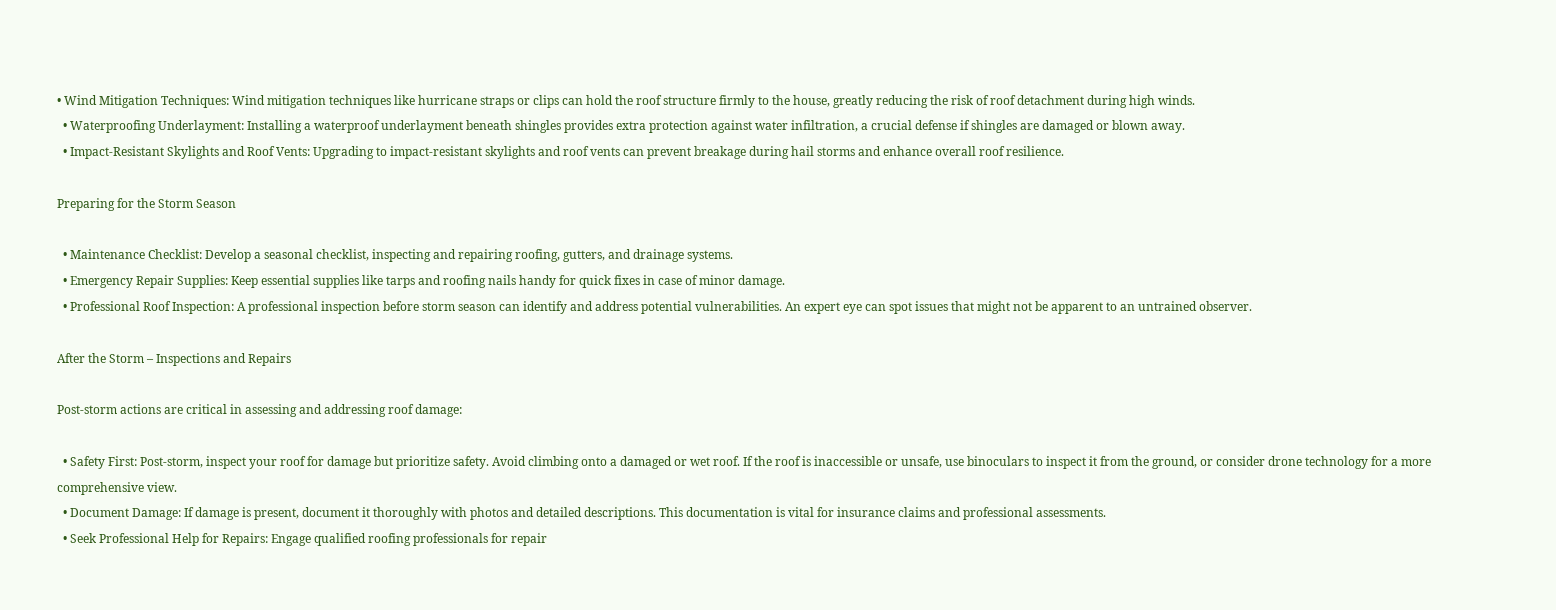• Wind Mitigation Techniques: Wind mitigation techniques like hurricane straps or clips can hold the roof structure firmly to the house, greatly reducing the risk of roof detachment during high winds.
  • Waterproofing Underlayment: Installing a waterproof underlayment beneath shingles provides extra protection against water infiltration, a crucial defense if shingles are damaged or blown away.
  • Impact-Resistant Skylights and Roof Vents: Upgrading to impact-resistant skylights and roof vents can prevent breakage during hail storms and enhance overall roof resilience.

Preparing for the Storm Season

  • Maintenance Checklist: Develop a seasonal checklist, inspecting and repairing roofing, gutters, and drainage systems.
  • Emergency Repair Supplies: Keep essential supplies like tarps and roofing nails handy for quick fixes in case of minor damage.
  • Professional Roof Inspection: A professional inspection before storm season can identify and address potential vulnerabilities. An expert eye can spot issues that might not be apparent to an untrained observer.

After the Storm – Inspections and Repairs

Post-storm actions are critical in assessing and addressing roof damage:

  • Safety First: Post-storm, inspect your roof for damage but prioritize safety. Avoid climbing onto a damaged or wet roof. If the roof is inaccessible or unsafe, use binoculars to inspect it from the ground, or consider drone technology for a more comprehensive view.
  • Document Damage: If damage is present, document it thoroughly with photos and detailed descriptions. This documentation is vital for insurance claims and professional assessments.
  • Seek Professional Help for Repairs: Engage qualified roofing professionals for repair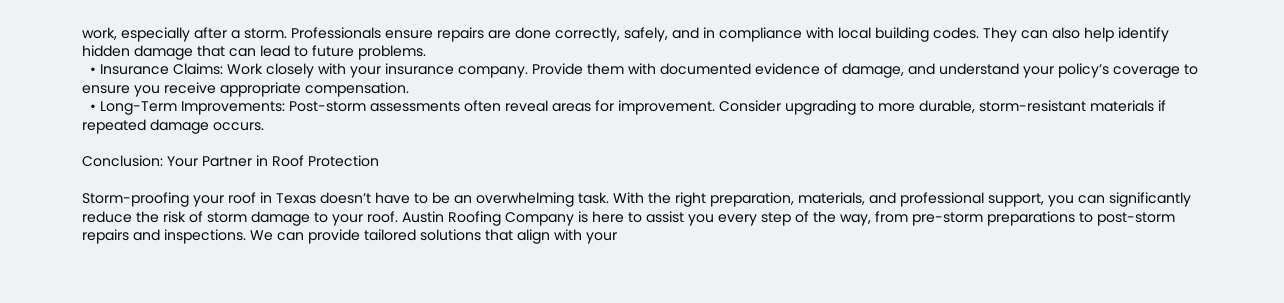work, especially after a storm. Professionals ensure repairs are done correctly, safely, and in compliance with local building codes. They can also help identify hidden damage that can lead to future problems.
  • Insurance Claims: Work closely with your insurance company. Provide them with documented evidence of damage, and understand your policy’s coverage to ensure you receive appropriate compensation.
  • Long-Term Improvements: Post-storm assessments often reveal areas for improvement. Consider upgrading to more durable, storm-resistant materials if repeated damage occurs.

Conclusion: Your Partner in Roof Protection

Storm-proofing your roof in Texas doesn’t have to be an overwhelming task. With the right preparation, materials, and professional support, you can significantly reduce the risk of storm damage to your roof. Austin Roofing Company is here to assist you every step of the way, from pre-storm preparations to post-storm repairs and inspections. We can provide tailored solutions that align with your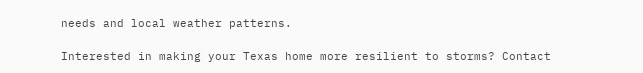needs and local weather patterns.

Interested in making your Texas home more resilient to storms? Contact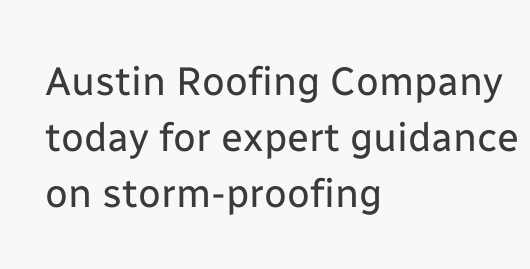Austin Roofing Company today for expert guidance on storm-proofing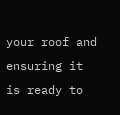your roof and ensuring it is ready to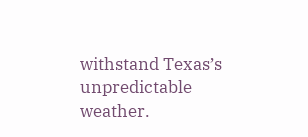withstand Texas’s unpredictable weather.